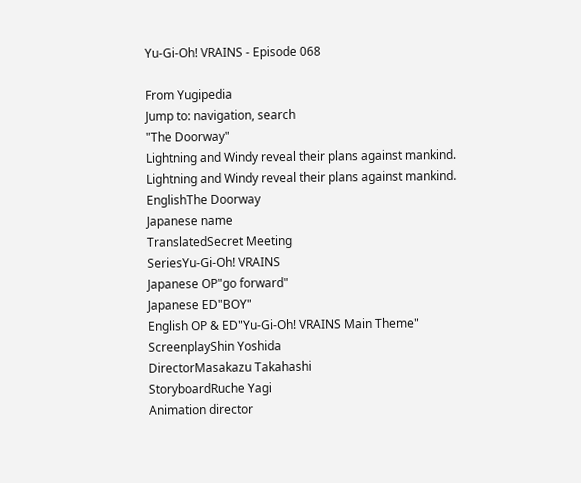Yu-Gi-Oh! VRAINS - Episode 068

From Yugipedia
Jump to: navigation, search
"The Doorway"
Lightning and Windy reveal their plans against mankind.
Lightning and Windy reveal their plans against mankind.
EnglishThe Doorway
Japanese name
TranslatedSecret Meeting
SeriesYu-Gi-Oh! VRAINS
Japanese OP"go forward"
Japanese ED"BOY"
English OP & ED"Yu-Gi-Oh! VRAINS Main Theme"
ScreenplayShin Yoshida
DirectorMasakazu Takahashi
StoryboardRuche Yagi
Animation director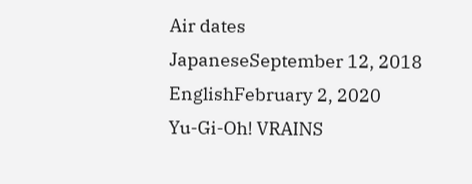Air dates
JapaneseSeptember 12, 2018
EnglishFebruary 2, 2020
Yu-Gi-Oh! VRAINS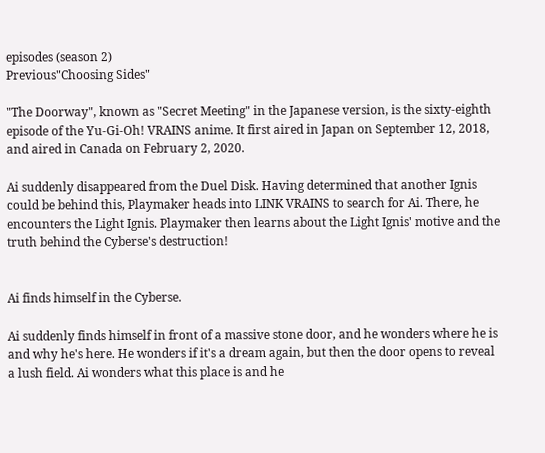episodes (season 2)
Previous"Choosing Sides"

"The Doorway", known as "Secret Meeting" in the Japanese version, is the sixty-eighth episode of the Yu-Gi-Oh! VRAINS anime. It first aired in Japan on September 12, 2018, and aired in Canada on February 2, 2020.

Ai suddenly disappeared from the Duel Disk. Having determined that another Ignis could be behind this, Playmaker heads into LINK VRAINS to search for Ai. There, he encounters the Light Ignis. Playmaker then learns about the Light Ignis' motive and the truth behind the Cyberse's destruction!


Ai finds himself in the Cyberse.

Ai suddenly finds himself in front of a massive stone door, and he wonders where he is and why he's here. He wonders if it's a dream again, but then the door opens to reveal a lush field. Ai wonders what this place is and he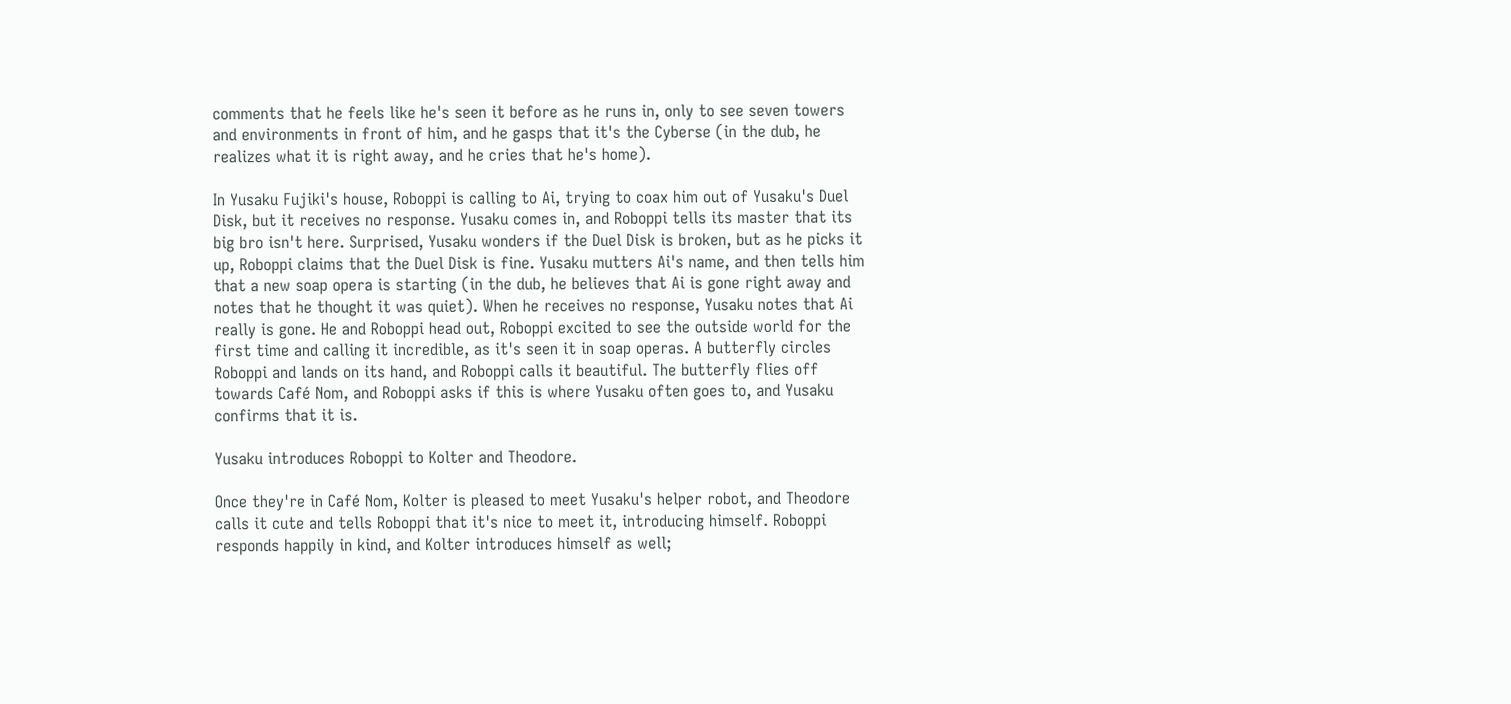comments that he feels like he's seen it before as he runs in, only to see seven towers and environments in front of him, and he gasps that it's the Cyberse (in the dub, he realizes what it is right away, and he cries that he's home).

In Yusaku Fujiki's house, Roboppi is calling to Ai, trying to coax him out of Yusaku's Duel Disk, but it receives no response. Yusaku comes in, and Roboppi tells its master that its big bro isn't here. Surprised, Yusaku wonders if the Duel Disk is broken, but as he picks it up, Roboppi claims that the Duel Disk is fine. Yusaku mutters Ai's name, and then tells him that a new soap opera is starting (in the dub, he believes that Ai is gone right away and notes that he thought it was quiet). When he receives no response, Yusaku notes that Ai really is gone. He and Roboppi head out, Roboppi excited to see the outside world for the first time and calling it incredible, as it's seen it in soap operas. A butterfly circles Roboppi and lands on its hand, and Roboppi calls it beautiful. The butterfly flies off towards Café Nom, and Roboppi asks if this is where Yusaku often goes to, and Yusaku confirms that it is.

Yusaku introduces Roboppi to Kolter and Theodore.

Once they're in Café Nom, Kolter is pleased to meet Yusaku's helper robot, and Theodore calls it cute and tells Roboppi that it's nice to meet it, introducing himself. Roboppi responds happily in kind, and Kolter introduces himself as well;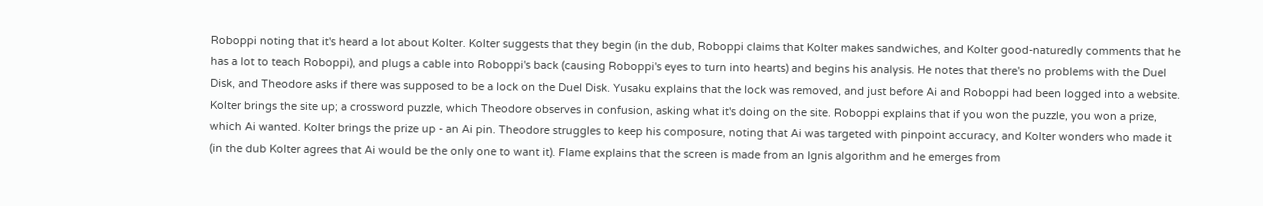Roboppi noting that it's heard a lot about Kolter. Kolter suggests that they begin (in the dub, Roboppi claims that Kolter makes sandwiches, and Kolter good-naturedly comments that he has a lot to teach Roboppi), and plugs a cable into Roboppi's back (causing Roboppi's eyes to turn into hearts) and begins his analysis. He notes that there's no problems with the Duel Disk, and Theodore asks if there was supposed to be a lock on the Duel Disk. Yusaku explains that the lock was removed, and just before Ai and Roboppi had been logged into a website. Kolter brings the site up; a crossword puzzle, which Theodore observes in confusion, asking what it's doing on the site. Roboppi explains that if you won the puzzle, you won a prize, which Ai wanted. Kolter brings the prize up - an Ai pin. Theodore struggles to keep his composure, noting that Ai was targeted with pinpoint accuracy, and Kolter wonders who made it (in the dub Kolter agrees that Ai would be the only one to want it). Flame explains that the screen is made from an Ignis algorithm and he emerges from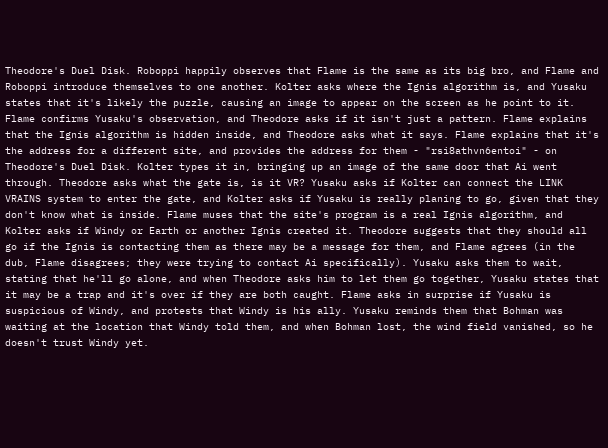Theodore's Duel Disk. Roboppi happily observes that Flame is the same as its big bro, and Flame and Roboppi introduce themselves to one another. Kolter asks where the Ignis algorithm is, and Yusaku states that it's likely the puzzle, causing an image to appear on the screen as he point to it. Flame confirms Yusaku's observation, and Theodore asks if it isn't just a pattern. Flame explains that the Ignis algorithm is hidden inside, and Theodore asks what it says. Flame explains that it's the address for a different site, and provides the address for them - "rsi8athvn6entoi" - on Theodore's Duel Disk. Kolter types it in, bringing up an image of the same door that Ai went through. Theodore asks what the gate is, is it VR? Yusaku asks if Kolter can connect the LINK VRAINS system to enter the gate, and Kolter asks if Yusaku is really planing to go, given that they don't know what is inside. Flame muses that the site's program is a real Ignis algorithm, and Kolter asks if Windy or Earth or another Ignis created it. Theodore suggests that they should all go if the Ignis is contacting them as there may be a message for them, and Flame agrees (in the dub, Flame disagrees; they were trying to contact Ai specifically). Yusaku asks them to wait, stating that he'll go alone, and when Theodore asks him to let them go together, Yusaku states that it may be a trap and it's over if they are both caught. Flame asks in surprise if Yusaku is suspicious of Windy, and protests that Windy is his ally. Yusaku reminds them that Bohman was waiting at the location that Windy told them, and when Bohman lost, the wind field vanished, so he doesn't trust Windy yet.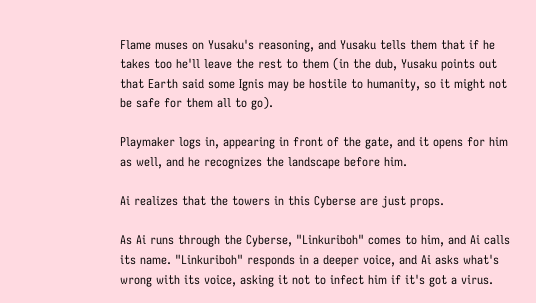Flame muses on Yusaku's reasoning, and Yusaku tells them that if he takes too he'll leave the rest to them (in the dub, Yusaku points out that Earth said some Ignis may be hostile to humanity, so it might not be safe for them all to go).

Playmaker logs in, appearing in front of the gate, and it opens for him as well, and he recognizes the landscape before him.

Ai realizes that the towers in this Cyberse are just props.

As Ai runs through the Cyberse, "Linkuriboh" comes to him, and Ai calls its name. "Linkuriboh" responds in a deeper voice, and Ai asks what's wrong with its voice, asking it not to infect him if it's got a virus.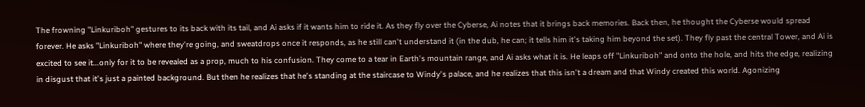The frowning "Linkuriboh" gestures to its back with its tail, and Ai asks if it wants him to ride it. As they fly over the Cyberse, Ai notes that it brings back memories. Back then, he thought the Cyberse would spread forever. He asks "Linkuriboh" where they're going, and sweatdrops once it responds, as he still can't understand it (in the dub, he can; it tells him it's taking him beyond the set). They fly past the central Tower, and Ai is excited to see it...only for it to be revealed as a prop, much to his confusion. They come to a tear in Earth's mountain range, and Ai asks what it is. He leaps off "Linkuriboh" and onto the hole, and hits the edge, realizing in disgust that it's just a painted background. But then he realizes that he's standing at the staircase to Windy's palace, and he realizes that this isn't a dream and that Windy created this world. Agonizing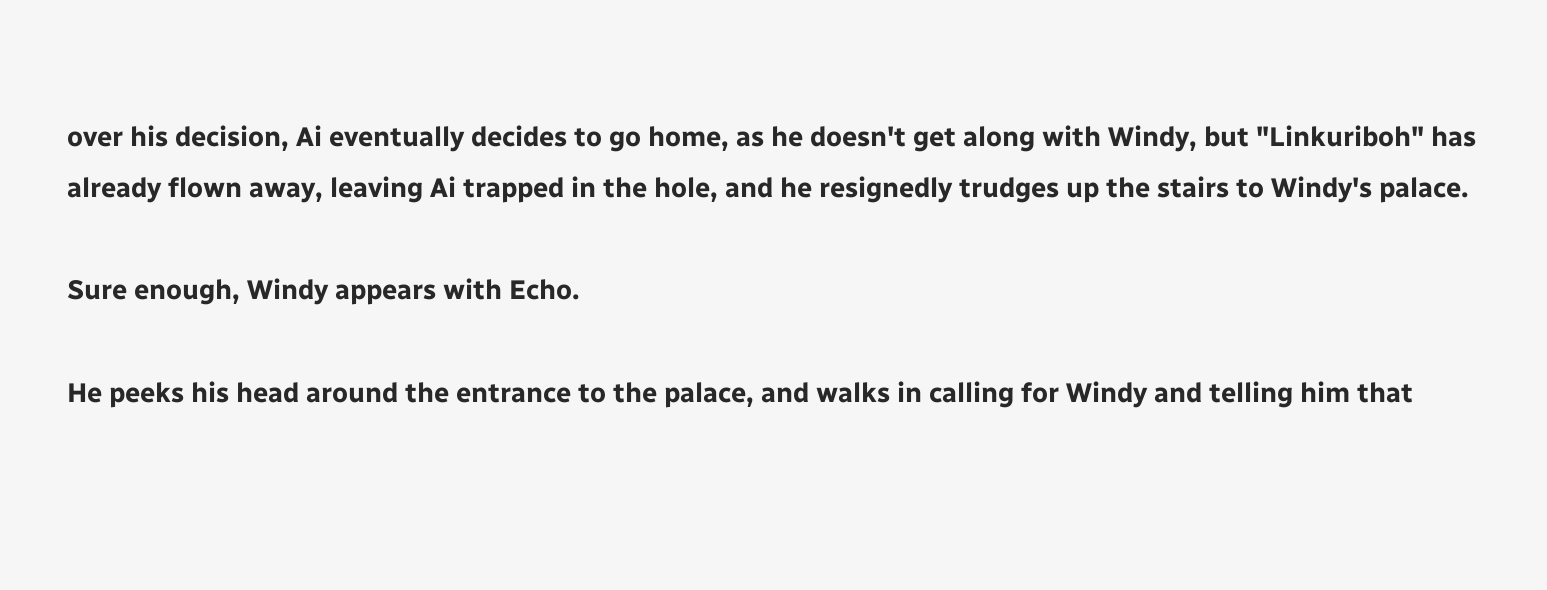over his decision, Ai eventually decides to go home, as he doesn't get along with Windy, but "Linkuriboh" has already flown away, leaving Ai trapped in the hole, and he resignedly trudges up the stairs to Windy's palace.

Sure enough, Windy appears with Echo.

He peeks his head around the entrance to the palace, and walks in calling for Windy and telling him that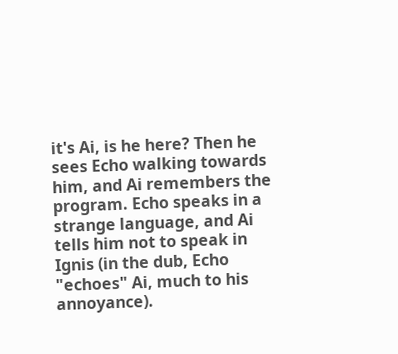it's Ai, is he here? Then he sees Echo walking towards him, and Ai remembers the program. Echo speaks in a strange language, and Ai tells him not to speak in Ignis (in the dub, Echo "echoes" Ai, much to his annoyance).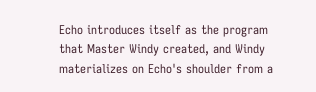Echo introduces itself as the program that Master Windy created, and Windy materializes on Echo's shoulder from a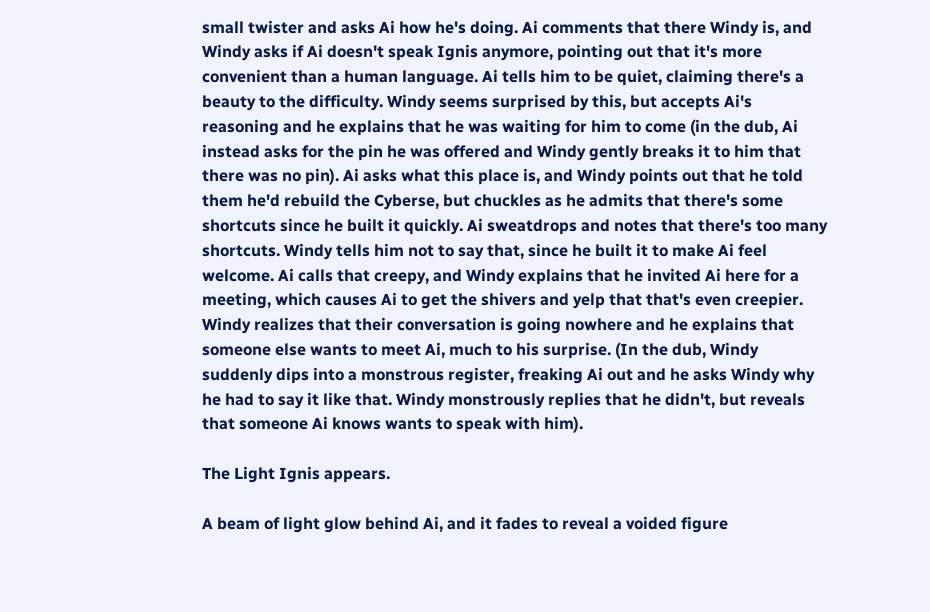small twister and asks Ai how he's doing. Ai comments that there Windy is, and Windy asks if Ai doesn't speak Ignis anymore, pointing out that it's more convenient than a human language. Ai tells him to be quiet, claiming there's a beauty to the difficulty. Windy seems surprised by this, but accepts Ai's reasoning and he explains that he was waiting for him to come (in the dub, Ai instead asks for the pin he was offered and Windy gently breaks it to him that there was no pin). Ai asks what this place is, and Windy points out that he told them he'd rebuild the Cyberse, but chuckles as he admits that there's some shortcuts since he built it quickly. Ai sweatdrops and notes that there's too many shortcuts. Windy tells him not to say that, since he built it to make Ai feel welcome. Ai calls that creepy, and Windy explains that he invited Ai here for a meeting, which causes Ai to get the shivers and yelp that that's even creepier. Windy realizes that their conversation is going nowhere and he explains that someone else wants to meet Ai, much to his surprise. (In the dub, Windy suddenly dips into a monstrous register, freaking Ai out and he asks Windy why he had to say it like that. Windy monstrously replies that he didn't, but reveals that someone Ai knows wants to speak with him).

The Light Ignis appears.

A beam of light glow behind Ai, and it fades to reveal a voided figure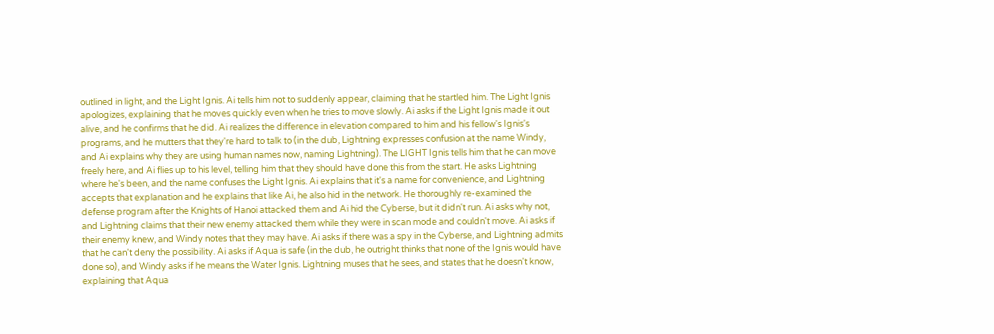outlined in light, and the Light Ignis. Ai tells him not to suddenly appear, claiming that he startled him. The Light Ignis apologizes, explaining that he moves quickly even when he tries to move slowly. Ai asks if the Light Ignis made it out alive, and he confirms that he did. Ai realizes the difference in elevation compared to him and his fellow's Ignis's programs, and he mutters that they're hard to talk to (in the dub, Lightning expresses confusion at the name Windy, and Ai explains why they are using human names now, naming Lightning). The LIGHT Ignis tells him that he can move freely here, and Ai flies up to his level, telling him that they should have done this from the start. He asks Lightning where he's been, and the name confuses the Light Ignis. Ai explains that it's a name for convenience, and Lightning accepts that explanation and he explains that like Ai, he also hid in the network. He thoroughly re-examined the defense program after the Knights of Hanoi attacked them and Ai hid the Cyberse, but it didn't run. Ai asks why not, and Lightning claims that their new enemy attacked them while they were in scan mode and couldn't move. Ai asks if their enemy knew, and Windy notes that they may have. Ai asks if there was a spy in the Cyberse, and Lightning admits that he can't deny the possibility. Ai asks if Aqua is safe (in the dub, he outright thinks that none of the Ignis would have done so), and Windy asks if he means the Water Ignis. Lightning muses that he sees, and states that he doesn't know, explaining that Aqua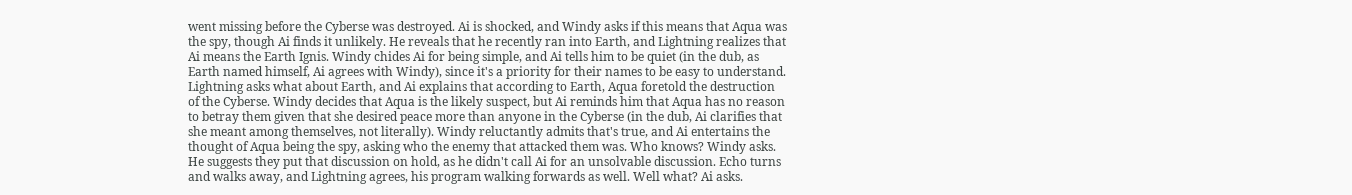went missing before the Cyberse was destroyed. Ai is shocked, and Windy asks if this means that Aqua was the spy, though Ai finds it unlikely. He reveals that he recently ran into Earth, and Lightning realizes that Ai means the Earth Ignis. Windy chides Ai for being simple, and Ai tells him to be quiet (in the dub, as Earth named himself, Ai agrees with Windy), since it's a priority for their names to be easy to understand. Lightning asks what about Earth, and Ai explains that according to Earth, Aqua foretold the destruction of the Cyberse. Windy decides that Aqua is the likely suspect, but Ai reminds him that Aqua has no reason to betray them given that she desired peace more than anyone in the Cyberse (in the dub, Ai clarifies that she meant among themselves, not literally). Windy reluctantly admits that's true, and Ai entertains the thought of Aqua being the spy, asking who the enemy that attacked them was. Who knows? Windy asks. He suggests they put that discussion on hold, as he didn't call Ai for an unsolvable discussion. Echo turns and walks away, and Lightning agrees, his program walking forwards as well. Well what? Ai asks.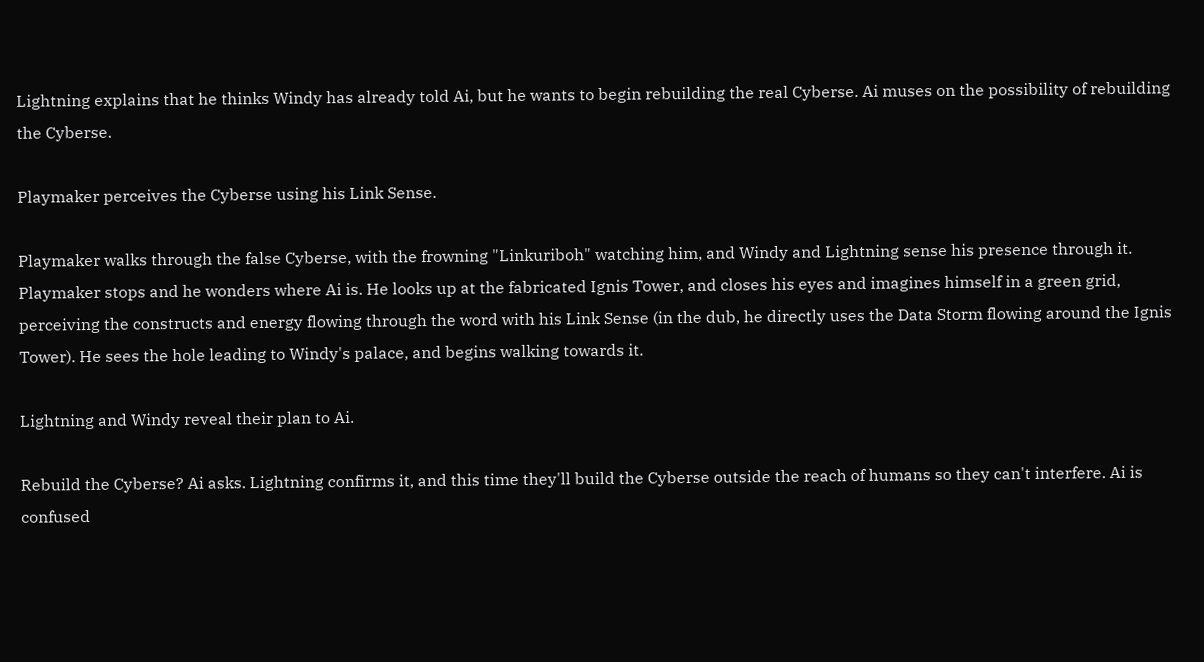Lightning explains that he thinks Windy has already told Ai, but he wants to begin rebuilding the real Cyberse. Ai muses on the possibility of rebuilding the Cyberse.

Playmaker perceives the Cyberse using his Link Sense.

Playmaker walks through the false Cyberse, with the frowning "Linkuriboh" watching him, and Windy and Lightning sense his presence through it. Playmaker stops and he wonders where Ai is. He looks up at the fabricated Ignis Tower, and closes his eyes and imagines himself in a green grid, perceiving the constructs and energy flowing through the word with his Link Sense (in the dub, he directly uses the Data Storm flowing around the Ignis Tower). He sees the hole leading to Windy's palace, and begins walking towards it.

Lightning and Windy reveal their plan to Ai.

Rebuild the Cyberse? Ai asks. Lightning confirms it, and this time they'll build the Cyberse outside the reach of humans so they can't interfere. Ai is confused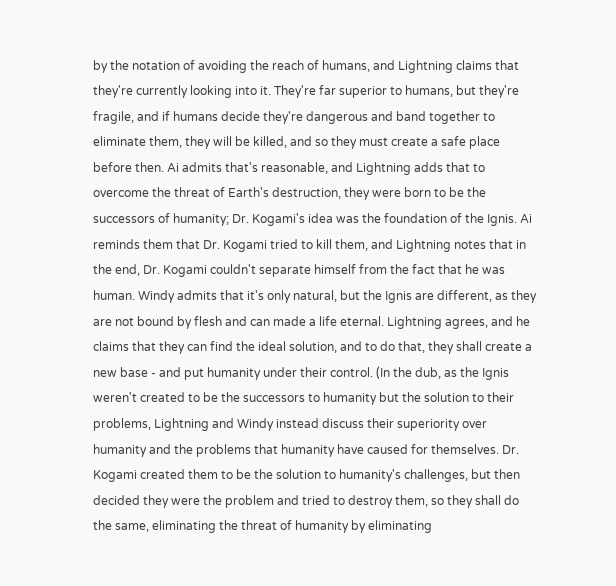by the notation of avoiding the reach of humans, and Lightning claims that they're currently looking into it. They're far superior to humans, but they're fragile, and if humans decide they're dangerous and band together to eliminate them, they will be killed, and so they must create a safe place before then. Ai admits that's reasonable, and Lightning adds that to overcome the threat of Earth's destruction, they were born to be the successors of humanity; Dr. Kogami's idea was the foundation of the Ignis. Ai reminds them that Dr. Kogami tried to kill them, and Lightning notes that in the end, Dr. Kogami couldn't separate himself from the fact that he was human. Windy admits that it's only natural, but the Ignis are different, as they are not bound by flesh and can made a life eternal. Lightning agrees, and he claims that they can find the ideal solution, and to do that, they shall create a new base - and put humanity under their control. (In the dub, as the Ignis weren't created to be the successors to humanity but the solution to their problems, Lightning and Windy instead discuss their superiority over humanity and the problems that humanity have caused for themselves. Dr. Kogami created them to be the solution to humanity's challenges, but then decided they were the problem and tried to destroy them, so they shall do the same, eliminating the threat of humanity by eliminating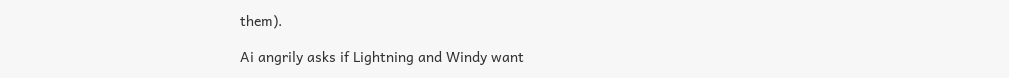them).

Ai angrily asks if Lightning and Windy want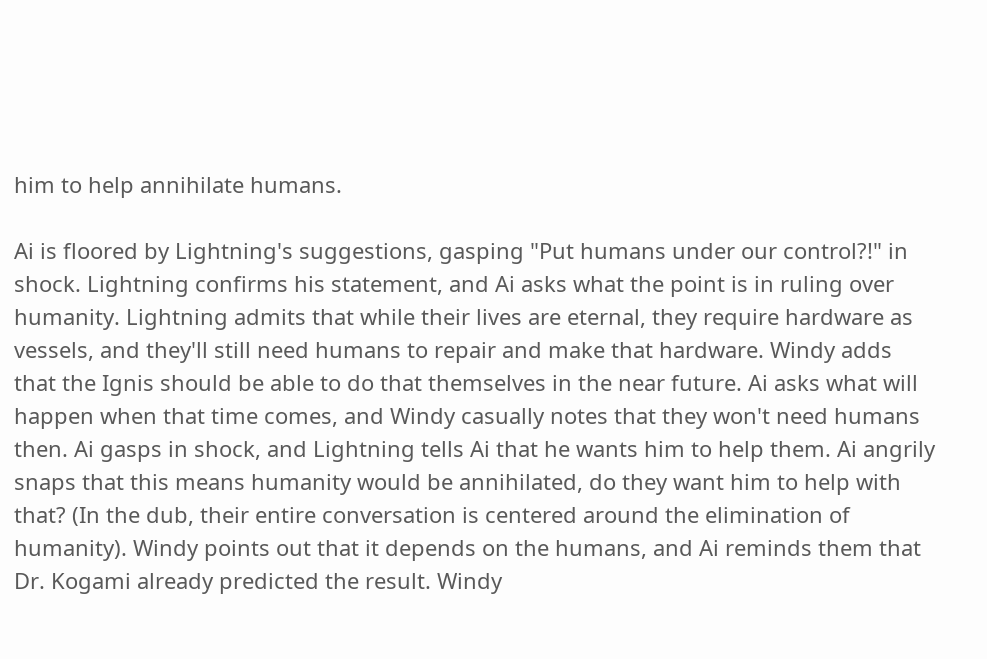him to help annihilate humans.

Ai is floored by Lightning's suggestions, gasping "Put humans under our control?!" in shock. Lightning confirms his statement, and Ai asks what the point is in ruling over humanity. Lightning admits that while their lives are eternal, they require hardware as vessels, and they'll still need humans to repair and make that hardware. Windy adds that the Ignis should be able to do that themselves in the near future. Ai asks what will happen when that time comes, and Windy casually notes that they won't need humans then. Ai gasps in shock, and Lightning tells Ai that he wants him to help them. Ai angrily snaps that this means humanity would be annihilated, do they want him to help with that? (In the dub, their entire conversation is centered around the elimination of humanity). Windy points out that it depends on the humans, and Ai reminds them that Dr. Kogami already predicted the result. Windy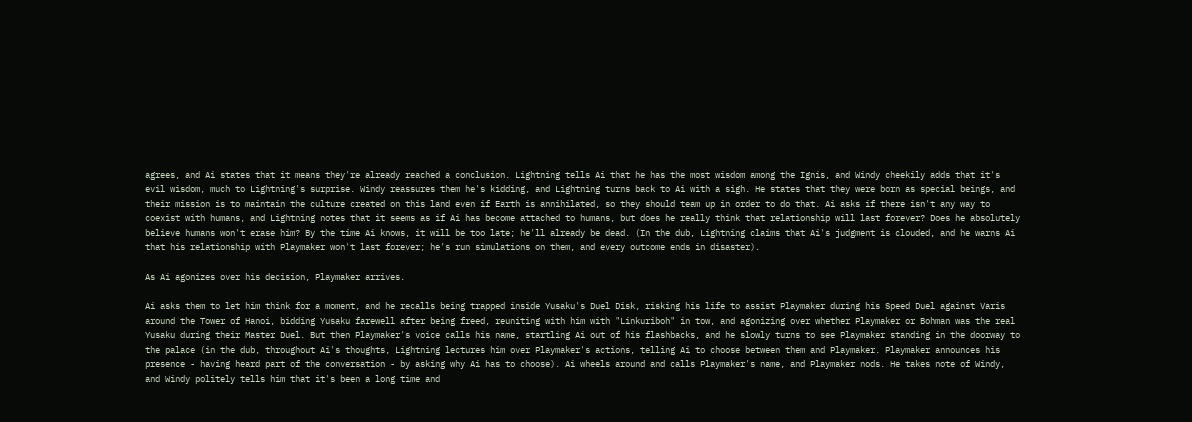agrees, and Ai states that it means they're already reached a conclusion. Lightning tells Ai that he has the most wisdom among the Ignis, and Windy cheekily adds that it's evil wisdom, much to Lightning's surprise. Windy reassures them he's kidding, and Lightning turns back to Ai with a sigh. He states that they were born as special beings, and their mission is to maintain the culture created on this land even if Earth is annihilated, so they should team up in order to do that. Ai asks if there isn't any way to coexist with humans, and Lightning notes that it seems as if Ai has become attached to humans, but does he really think that relationship will last forever? Does he absolutely believe humans won't erase him? By the time Ai knows, it will be too late; he'll already be dead. (In the dub, Lightning claims that Ai's judgment is clouded, and he warns Ai that his relationship with Playmaker won't last forever; he's run simulations on them, and every outcome ends in disaster).

As Ai agonizes over his decision, Playmaker arrives.

Ai asks them to let him think for a moment, and he recalls being trapped inside Yusaku's Duel Disk, risking his life to assist Playmaker during his Speed Duel against Varis around the Tower of Hanoi, bidding Yusaku farewell after being freed, reuniting with him with "Linkuriboh" in tow, and agonizing over whether Playmaker or Bohman was the real Yusaku during their Master Duel. But then Playmaker's voice calls his name, startling Ai out of his flashbacks, and he slowly turns to see Playmaker standing in the doorway to the palace (in the dub, throughout Ai's thoughts, Lightning lectures him over Playmaker's actions, telling Ai to choose between them and Playmaker. Playmaker announces his presence - having heard part of the conversation - by asking why Ai has to choose). Ai wheels around and calls Playmaker's name, and Playmaker nods. He takes note of Windy, and Windy politely tells him that it's been a long time and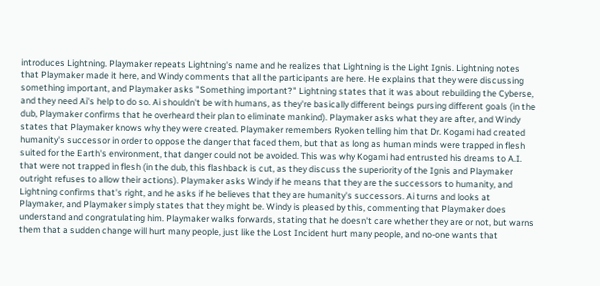introduces Lightning. Playmaker repeats Lightning's name and he realizes that Lightning is the Light Ignis. Lightning notes that Playmaker made it here, and Windy comments that all the participants are here. He explains that they were discussing something important, and Playmaker asks "Something important?" Lightning states that it was about rebuilding the Cyberse, and they need Ai's help to do so. Ai shouldn't be with humans, as they're basically different beings pursing different goals (in the dub, Playmaker confirms that he overheard their plan to eliminate mankind). Playmaker asks what they are after, and Windy states that Playmaker knows why they were created. Playmaker remembers Ryoken telling him that Dr. Kogami had created humanity's successor in order to oppose the danger that faced them, but that as long as human minds were trapped in flesh suited for the Earth's environment, that danger could not be avoided. This was why Kogami had entrusted his dreams to A.I. that were not trapped in flesh (in the dub, this flashback is cut, as they discuss the superiority of the Ignis and Playmaker outright refuses to allow their actions). Playmaker asks Windy if he means that they are the successors to humanity, and Lightning confirms that's right, and he asks if he believes that they are humanity's successors. Ai turns and looks at Playmaker, and Playmaker simply states that they might be. Windy is pleased by this, commenting that Playmaker does understand and congratulating him. Playmaker walks forwards, stating that he doesn't care whether they are or not, but warns them that a sudden change will hurt many people, just like the Lost Incident hurt many people, and no-one wants that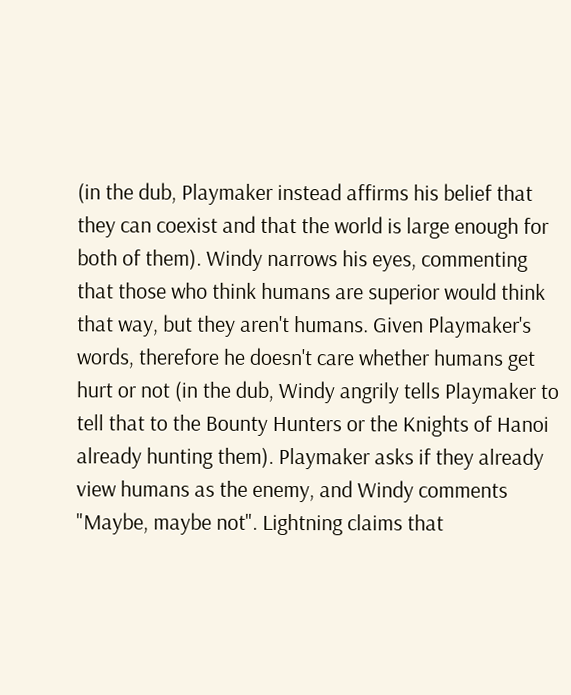(in the dub, Playmaker instead affirms his belief that they can coexist and that the world is large enough for both of them). Windy narrows his eyes, commenting that those who think humans are superior would think that way, but they aren't humans. Given Playmaker's words, therefore he doesn't care whether humans get hurt or not (in the dub, Windy angrily tells Playmaker to tell that to the Bounty Hunters or the Knights of Hanoi already hunting them). Playmaker asks if they already view humans as the enemy, and Windy comments "Maybe, maybe not". Lightning claims that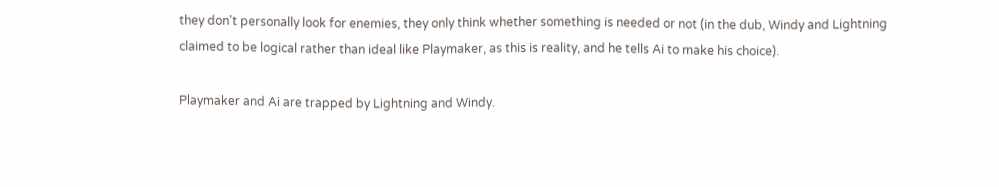they don't personally look for enemies, they only think whether something is needed or not (in the dub, Windy and Lightning claimed to be logical rather than ideal like Playmaker, as this is reality, and he tells Ai to make his choice).

Playmaker and Ai are trapped by Lightning and Windy.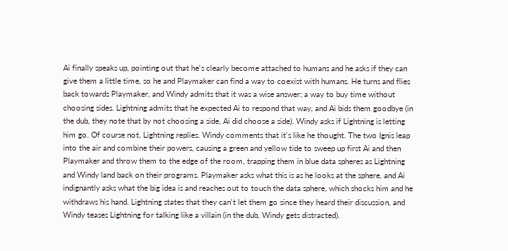Ai finally speaks up, pointing out that he's clearly become attached to humans and he asks if they can give them a little time, so he and Playmaker can find a way to coexist with humans. He turns and flies back towards Playmaker, and Windy admits that it was a wise answer; a way to buy time without choosing sides. Lightning admits that he expected Ai to respond that way, and Ai bids them goodbye (in the dub, they note that by not choosing a side, Ai did choose a side). Windy asks if Lightning is letting him go. Of course not, Lightning replies. Windy comments that it's like he thought. The two Ignis leap into the air and combine their powers, causing a green and yellow tide to sweep up first Ai and then Playmaker and throw them to the edge of the room, trapping them in blue data spheres as Lightning and Windy land back on their programs. Playmaker asks what this is as he looks at the sphere, and Ai indignantly asks what the big idea is and reaches out to touch the data sphere, which shocks him and he withdraws his hand. Lightning states that they can't let them go since they heard their discussion, and Windy teases Lightning for talking like a villain (in the dub, Windy gets distracted).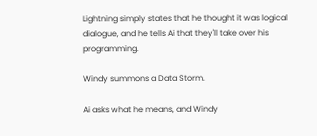Lightning simply states that he thought it was logical dialogue, and he tells Ai that they'll take over his programming.

Windy summons a Data Storm.

Ai asks what he means, and Windy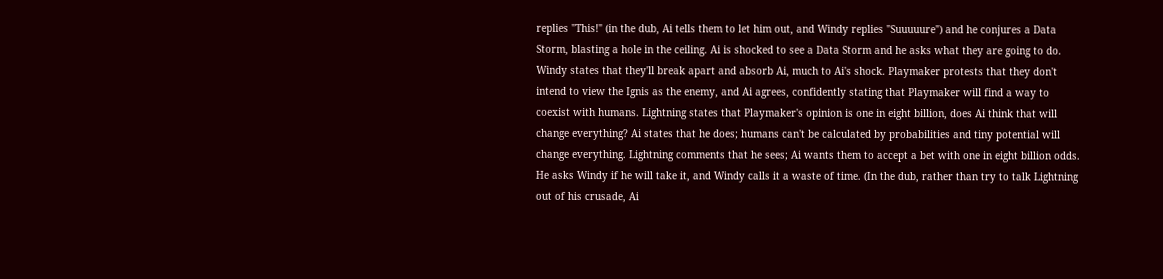replies "This!" (in the dub, Ai tells them to let him out, and Windy replies "Suuuuure") and he conjures a Data Storm, blasting a hole in the ceiling. Ai is shocked to see a Data Storm and he asks what they are going to do. Windy states that they'll break apart and absorb Ai, much to Ai's shock. Playmaker protests that they don't intend to view the Ignis as the enemy, and Ai agrees, confidently stating that Playmaker will find a way to coexist with humans. Lightning states that Playmaker's opinion is one in eight billion, does Ai think that will change everything? Ai states that he does; humans can't be calculated by probabilities and tiny potential will change everything. Lightning comments that he sees; Ai wants them to accept a bet with one in eight billion odds. He asks Windy if he will take it, and Windy calls it a waste of time. (In the dub, rather than try to talk Lightning out of his crusade, Ai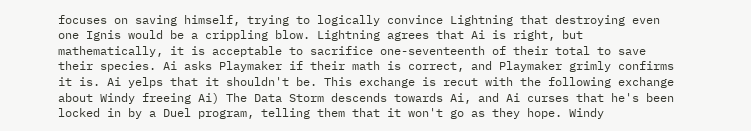focuses on saving himself, trying to logically convince Lightning that destroying even one Ignis would be a crippling blow. Lightning agrees that Ai is right, but mathematically, it is acceptable to sacrifice one-seventeenth of their total to save their species. Ai asks Playmaker if their math is correct, and Playmaker grimly confirms it is. Ai yelps that it shouldn't be. This exchange is recut with the following exchange about Windy freeing Ai) The Data Storm descends towards Ai, and Ai curses that he's been locked in by a Duel program, telling them that it won't go as they hope. Windy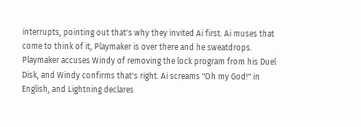interrupts, pointing out that's why they invited Ai first. Ai muses that come to think of it, Playmaker is over there and he sweatdrops. Playmaker accuses Windy of removing the lock program from his Duel Disk, and Windy confirms that's right. Ai screams "Oh my God!" in English, and Lightning declares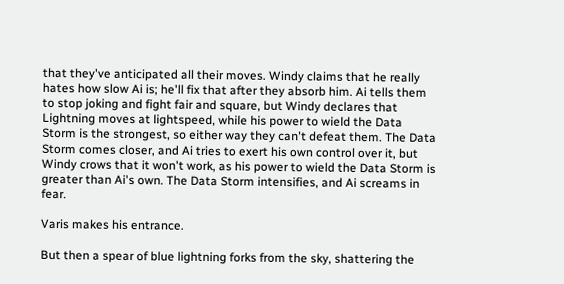that they've anticipated all their moves. Windy claims that he really hates how slow Ai is; he'll fix that after they absorb him. Ai tells them to stop joking and fight fair and square, but Windy declares that Lightning moves at lightspeed, while his power to wield the Data Storm is the strongest, so either way they can't defeat them. The Data Storm comes closer, and Ai tries to exert his own control over it, but Windy crows that it won't work, as his power to wield the Data Storm is greater than Ai's own. The Data Storm intensifies, and Ai screams in fear.

Varis makes his entrance.

But then a spear of blue lightning forks from the sky, shattering the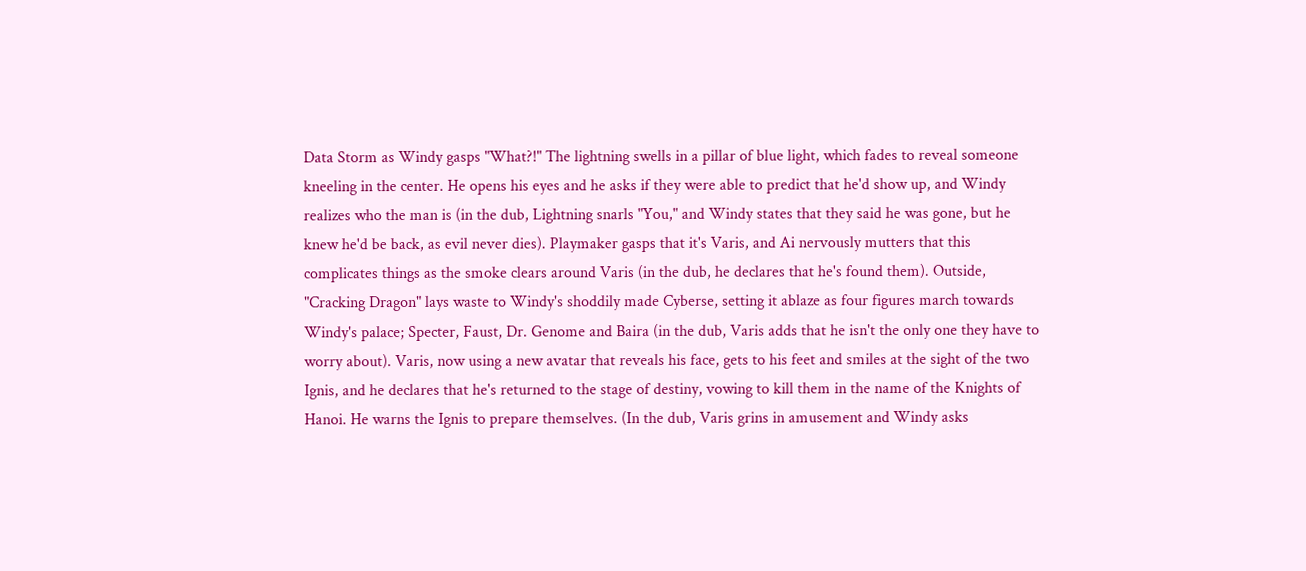Data Storm as Windy gasps "What?!" The lightning swells in a pillar of blue light, which fades to reveal someone kneeling in the center. He opens his eyes and he asks if they were able to predict that he'd show up, and Windy realizes who the man is (in the dub, Lightning snarls "You," and Windy states that they said he was gone, but he knew he'd be back, as evil never dies). Playmaker gasps that it's Varis, and Ai nervously mutters that this complicates things as the smoke clears around Varis (in the dub, he declares that he's found them). Outside, "Cracking Dragon" lays waste to Windy's shoddily made Cyberse, setting it ablaze as four figures march towards Windy's palace; Specter, Faust, Dr. Genome and Baira (in the dub, Varis adds that he isn't the only one they have to worry about). Varis, now using a new avatar that reveals his face, gets to his feet and smiles at the sight of the two Ignis, and he declares that he's returned to the stage of destiny, vowing to kill them in the name of the Knights of Hanoi. He warns the Ignis to prepare themselves. (In the dub, Varis grins in amusement and Windy asks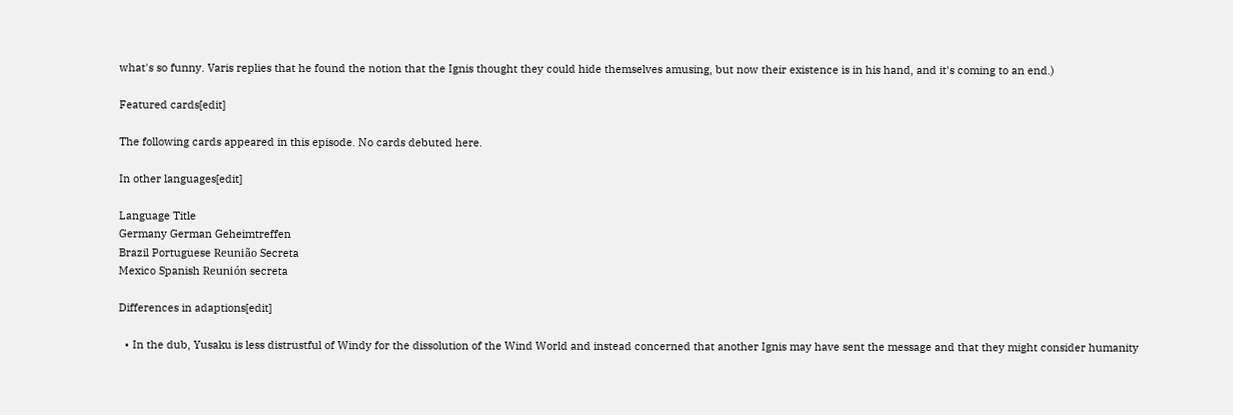what's so funny. Varis replies that he found the notion that the Ignis thought they could hide themselves amusing, but now their existence is in his hand, and it's coming to an end.)

Featured cards[edit]

The following cards appeared in this episode. No cards debuted here.

In other languages[edit]

Language Title
Germany German Geheimtreffen
Brazil Portuguese Reunião Secreta
Mexico Spanish Reunión secreta

Differences in adaptions[edit]

  • In the dub, Yusaku is less distrustful of Windy for the dissolution of the Wind World and instead concerned that another Ignis may have sent the message and that they might consider humanity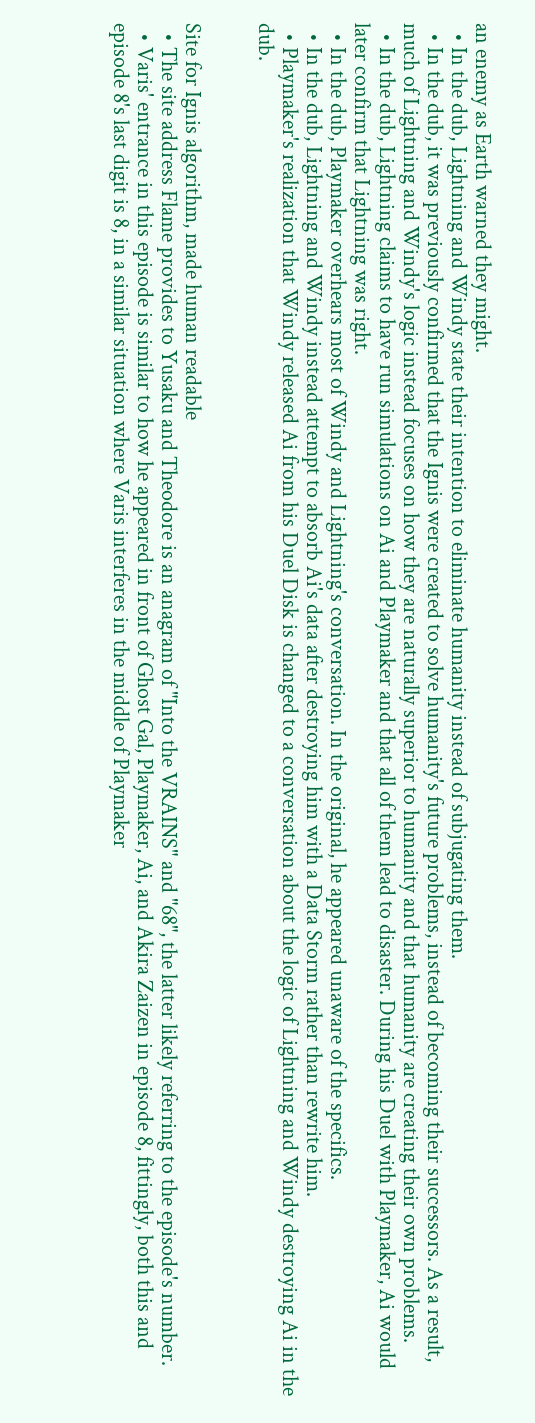an enemy as Earth warned they might.
  • In the dub, Lightning and Windy state their intention to eliminate humanity instead of subjugating them.
  • In the dub, it was previously confirmed that the Ignis were created to solve humanity's future problems, instead of becoming their successors. As a result, much of Lightning and Windy's logic instead focuses on how they are naturally superior to humanity and that humanity are creating their own problems.
  • In the dub, Lightning claims to have run simulations on Ai and Playmaker and that all of them lead to disaster. During his Duel with Playmaker, Ai would later confirm that Lightning was right.
  • In the dub, Playmaker overhears most of Windy and Lightning's conversation. In the original, he appeared unaware of the specifics.
  • In the dub, Lightning and Windy instead attempt to absorb Ai's data after destroying him with a Data Storm rather than rewrite him.
  • Playmaker's realization that Windy released Ai from his Duel Disk is changed to a conversation about the logic of Lightning and Windy destroying Ai in the dub.


Site for Ignis algorithm, made human readable
  • The site address Flame provides to Yusaku and Theodore is an anagram of "Into the VRAINS" and "68", the latter likely referring to the episode's number.
  • Varis' entrance in this episode is similar to how he appeared in front of Ghost Gal, Playmaker, Ai, and Akira Zaizen in episode 8, fittingly, both this and episode 8's last digit is 8, in a similar situation where Varis interferes in the middle of Playmaker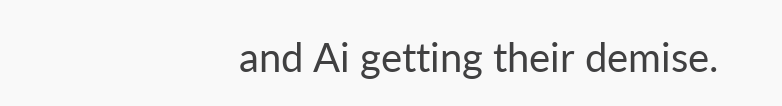and Ai getting their demise.